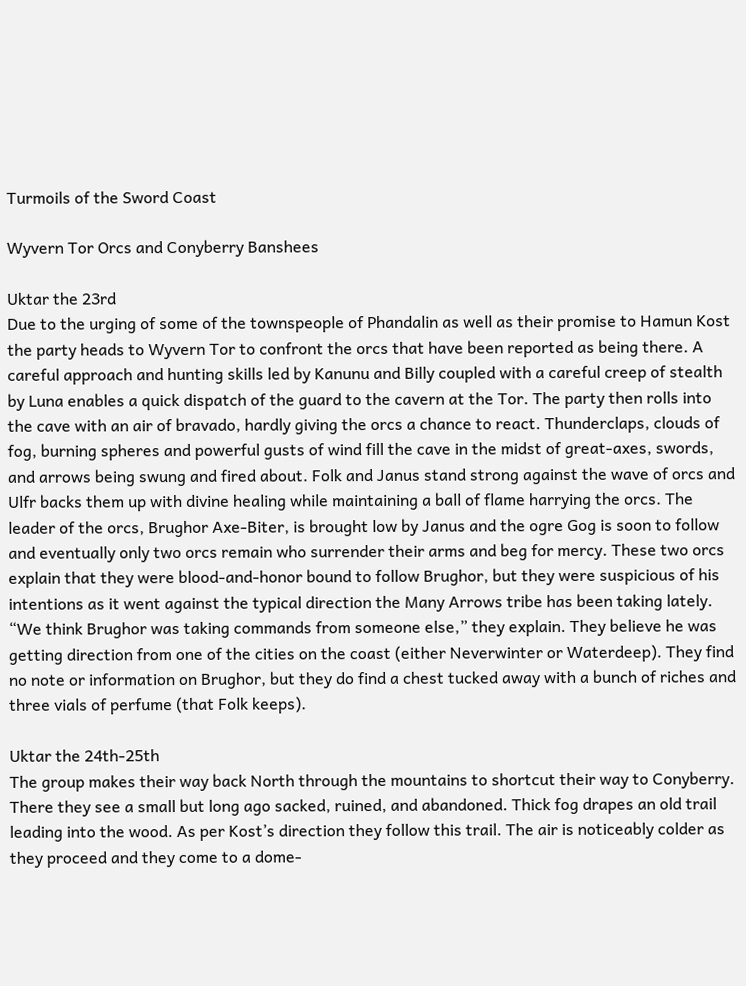Turmoils of the Sword Coast

Wyvern Tor Orcs and Conyberry Banshees

Uktar the 23rd
Due to the urging of some of the townspeople of Phandalin as well as their promise to Hamun Kost the party heads to Wyvern Tor to confront the orcs that have been reported as being there. A careful approach and hunting skills led by Kanunu and Billy coupled with a careful creep of stealth by Luna enables a quick dispatch of the guard to the cavern at the Tor. The party then rolls into the cave with an air of bravado, hardly giving the orcs a chance to react. Thunderclaps, clouds of fog, burning spheres and powerful gusts of wind fill the cave in the midst of great-axes, swords, and arrows being swung and fired about. Folk and Janus stand strong against the wave of orcs and Ulfr backs them up with divine healing while maintaining a ball of flame harrying the orcs. The leader of the orcs, Brughor Axe-Biter, is brought low by Janus and the ogre Gog is soon to follow and eventually only two orcs remain who surrender their arms and beg for mercy. These two orcs explain that they were blood-and-honor bound to follow Brughor, but they were suspicious of his intentions as it went against the typical direction the Many Arrows tribe has been taking lately. “We think Brughor was taking commands from someone else,” they explain. They believe he was getting direction from one of the cities on the coast (either Neverwinter or Waterdeep). They find no note or information on Brughor, but they do find a chest tucked away with a bunch of riches and three vials of perfume (that Folk keeps).

Uktar the 24th-25th
The group makes their way back North through the mountains to shortcut their way to Conyberry. There they see a small but long ago sacked, ruined, and abandoned. Thick fog drapes an old trail leading into the wood. As per Kost’s direction they follow this trail. The air is noticeably colder as they proceed and they come to a dome-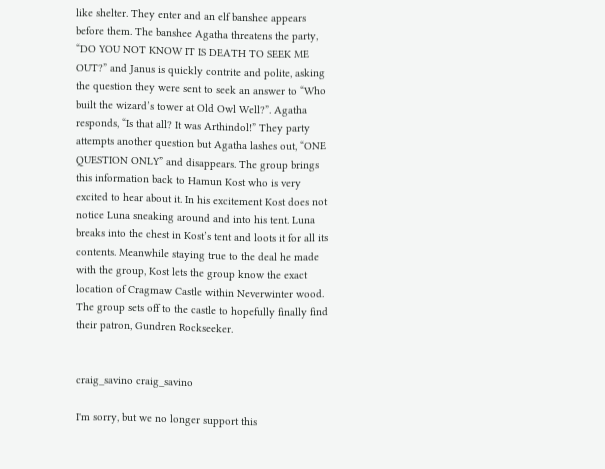like shelter. They enter and an elf banshee appears before them. The banshee Agatha threatens the party, “DO YOU NOT KNOW IT IS DEATH TO SEEK ME OUT?” and Janus is quickly contrite and polite, asking the question they were sent to seek an answer to “Who built the wizard’s tower at Old Owl Well?”. Agatha responds, “Is that all? It was Arthindol!” They party attempts another question but Agatha lashes out, “ONE QUESTION ONLY” and disappears. The group brings this information back to Hamun Kost who is very excited to hear about it. In his excitement Kost does not notice Luna sneaking around and into his tent. Luna breaks into the chest in Kost’s tent and loots it for all its contents. Meanwhile staying true to the deal he made with the group, Kost lets the group know the exact location of Cragmaw Castle within Neverwinter wood. The group sets off to the castle to hopefully finally find their patron, Gundren Rockseeker.


craig_savino craig_savino

I'm sorry, but we no longer support this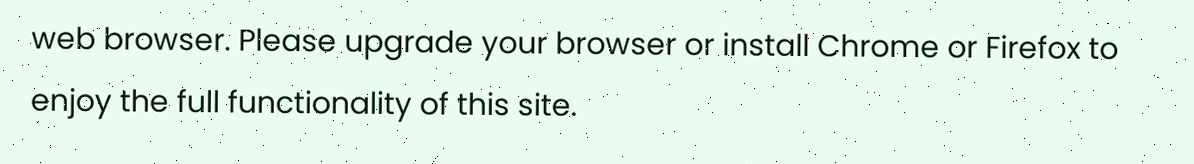web browser. Please upgrade your browser or install Chrome or Firefox to enjoy the full functionality of this site.